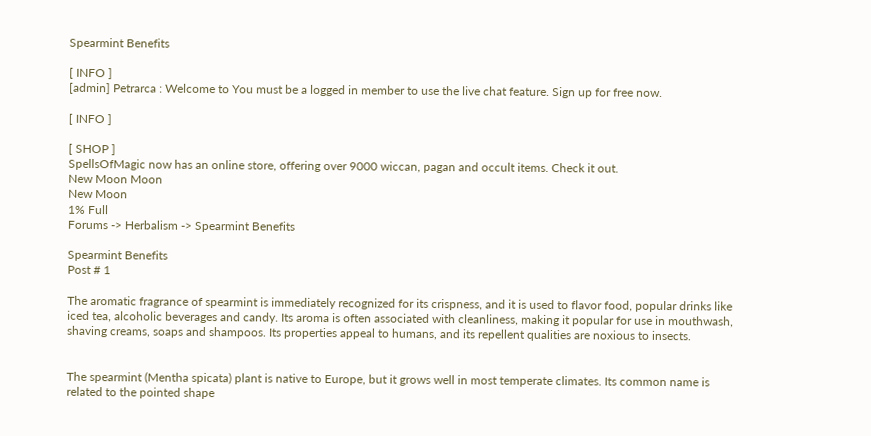Spearmint Benefits

[ INFO ]
[admin] Petrarca : Welcome to You must be a logged in member to use the live chat feature. Sign up for free now.

[ INFO ]

[ SHOP ]
SpellsOfMagic now has an online store, offering over 9000 wiccan, pagan and occult items. Check it out.
New Moon Moon
New Moon
1% Full
Forums -> Herbalism -> Spearmint Benefits

Spearmint Benefits
Post # 1

The aromatic fragrance of spearmint is immediately recognized for its crispness, and it is used to flavor food, popular drinks like iced tea, alcoholic beverages and candy. Its aroma is often associated with cleanliness, making it popular for use in mouthwash, shaving creams, soaps and shampoos. Its properties appeal to humans, and its repellent qualities are noxious to insects.


The spearmint (Mentha spicata) plant is native to Europe, but it grows well in most temperate climates. Its common name is related to the pointed shape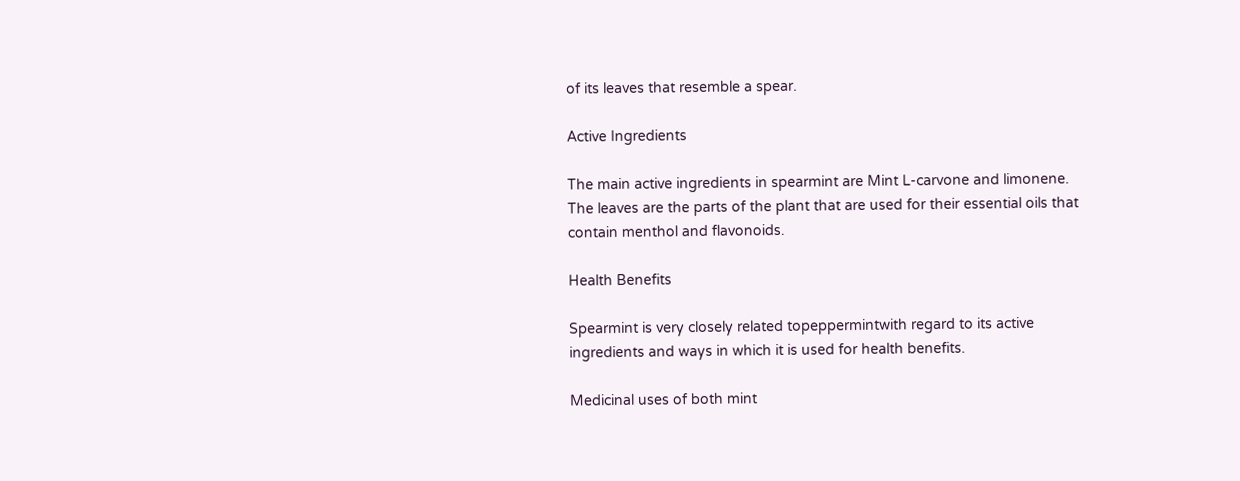of its leaves that resemble a spear.

Active Ingredients

The main active ingredients in spearmint are Mint L-carvone and limonene. The leaves are the parts of the plant that are used for their essential oils that contain menthol and flavonoids.

Health Benefits

Spearmint is very closely related topeppermintwith regard to its active ingredients and ways in which it is used for health benefits.

Medicinal uses of both mint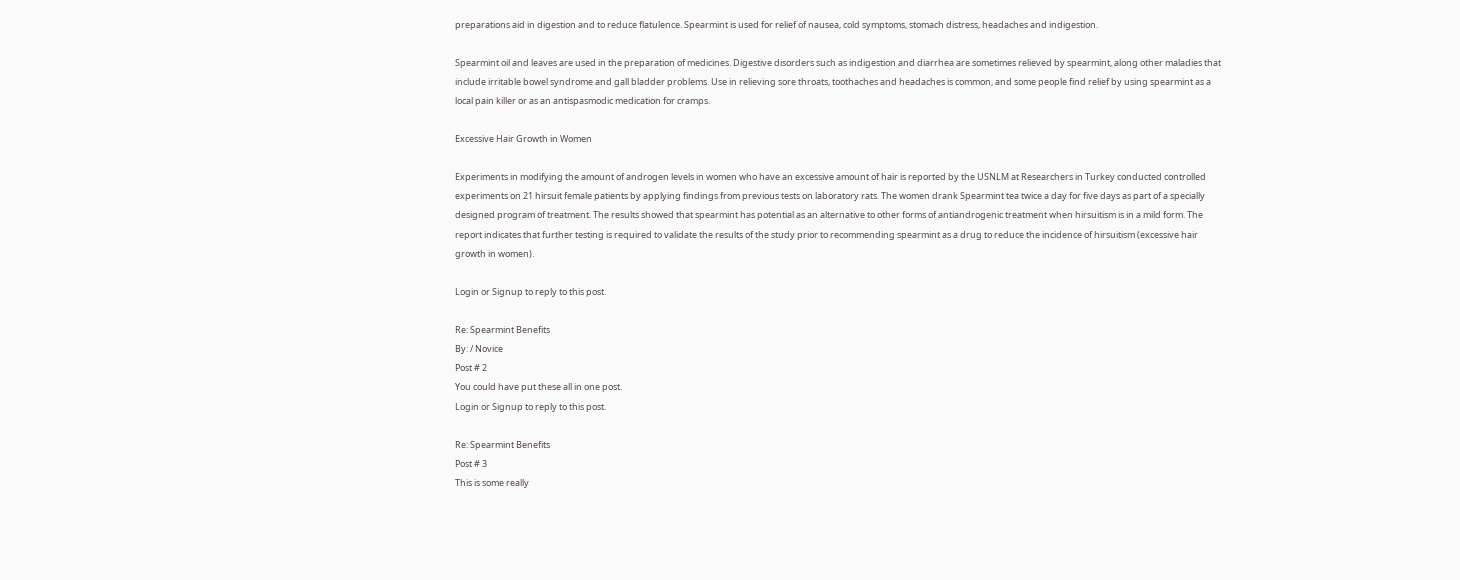preparations aid in digestion and to reduce flatulence. Spearmint is used for relief of nausea, cold symptoms, stomach distress, headaches and indigestion.

Spearmint oil and leaves are used in the preparation of medicines. Digestive disorders such as indigestion and diarrhea are sometimes relieved by spearmint, along other maladies that include irritable bowel syndrome and gall bladder problems. Use in relieving sore throats, toothaches and headaches is common, and some people find relief by using spearmint as a local pain killer or as an antispasmodic medication for cramps.

Excessive Hair Growth in Women

Experiments in modifying the amount of androgen levels in women who have an excessive amount of hair is reported by the USNLM at Researchers in Turkey conducted controlled experiments on 21 hirsuit female patients by applying findings from previous tests on laboratory rats. The women drank Spearmint tea twice a day for five days as part of a specially designed program of treatment. The results showed that spearmint has potential as an alternative to other forms of antiandrogenic treatment when hirsuitism is in a mild form. The report indicates that further testing is required to validate the results of the study prior to recommending spearmint as a drug to reduce the incidence of hirsuitism (excessive hair growth in women).

Login or Signup to reply to this post.

Re: Spearmint Benefits
By: / Novice
Post # 2
You could have put these all in one post.
Login or Signup to reply to this post.

Re: Spearmint Benefits
Post # 3
This is some really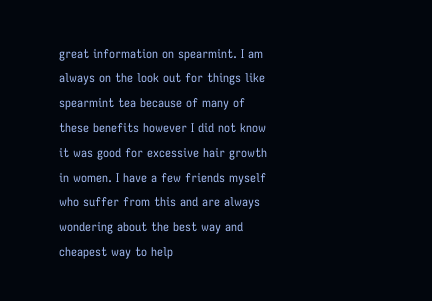great information on spearmint. I am always on the look out for things like spearmint tea because of many of these benefits however I did not know it was good for excessive hair growth in women. I have a few friends myself who suffer from this and are always wondering about the best way and cheapest way to help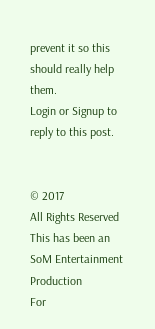prevent it so this should really help them.
Login or Signup to reply to this post.


© 2017
All Rights Reserved
This has been an SoM Entertainment Production
For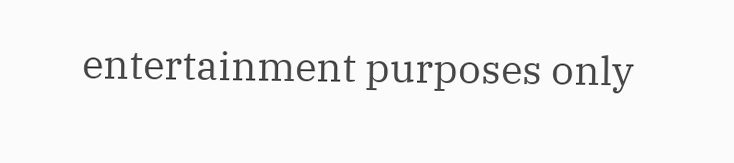entertainment purposes only